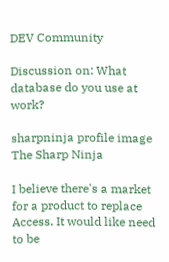DEV Community

Discussion on: What database do you use at work?

sharpninja profile image
The Sharp Ninja

I believe there's a market for a product to replace Access. It would like need to be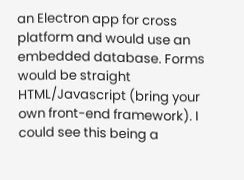an Electron app for cross platform and would use an embedded database. Forms would be straight HTML/Javascript (bring your own front-end framework). I could see this being a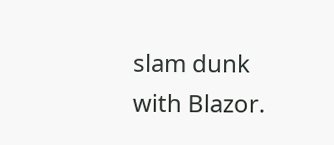slam dunk with Blazor.